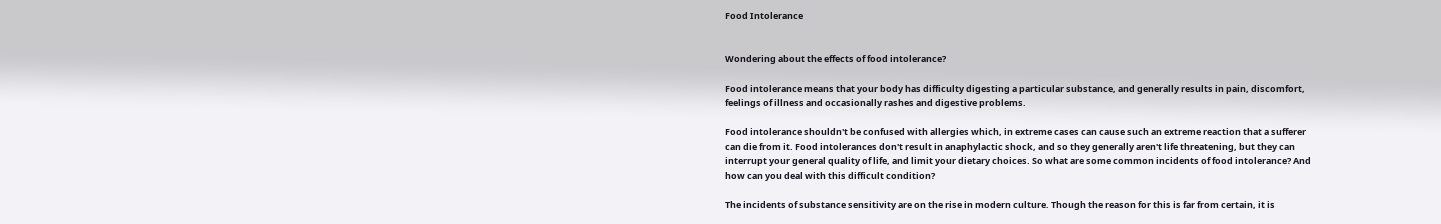Food Intolerance


Wondering about the effects of food intolerance?

Food intolerance means that your body has difficulty digesting a particular substance, and generally results in pain, discomfort, feelings of illness and occasionally rashes and digestive problems.

Food intolerance shouldn't be confused with allergies which, in extreme cases can cause such an extreme reaction that a sufferer can die from it. Food intolerances don't result in anaphylactic shock, and so they generally aren't life threatening, but they can interrupt your general quality of life, and limit your dietary choices. So what are some common incidents of food intolerance? And how can you deal with this difficult condition?

The incidents of substance sensitivity are on the rise in modern culture. Though the reason for this is far from certain, it is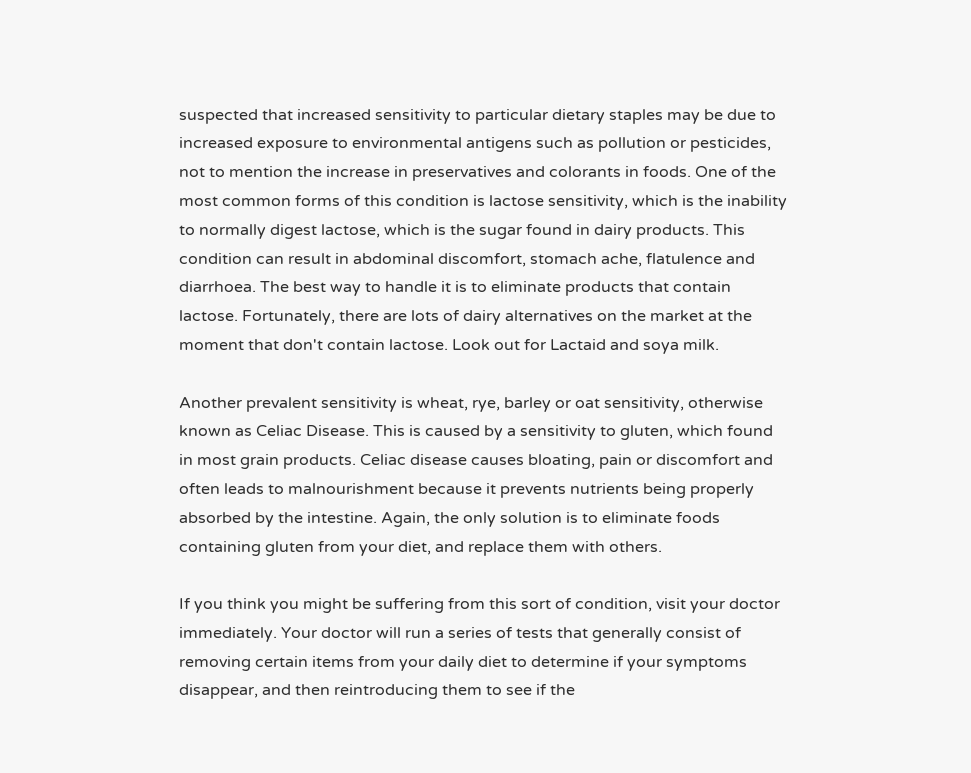suspected that increased sensitivity to particular dietary staples may be due to increased exposure to environmental antigens such as pollution or pesticides, not to mention the increase in preservatives and colorants in foods. One of the most common forms of this condition is lactose sensitivity, which is the inability to normally digest lactose, which is the sugar found in dairy products. This condition can result in abdominal discomfort, stomach ache, flatulence and diarrhoea. The best way to handle it is to eliminate products that contain lactose. Fortunately, there are lots of dairy alternatives on the market at the moment that don't contain lactose. Look out for Lactaid and soya milk.

Another prevalent sensitivity is wheat, rye, barley or oat sensitivity, otherwise known as Celiac Disease. This is caused by a sensitivity to gluten, which found in most grain products. Celiac disease causes bloating, pain or discomfort and often leads to malnourishment because it prevents nutrients being properly absorbed by the intestine. Again, the only solution is to eliminate foods containing gluten from your diet, and replace them with others.

If you think you might be suffering from this sort of condition, visit your doctor immediately. Your doctor will run a series of tests that generally consist of removing certain items from your daily diet to determine if your symptoms disappear, and then reintroducing them to see if the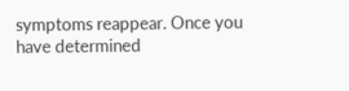symptoms reappear. Once you have determined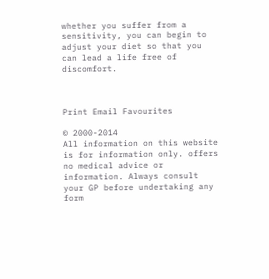whether you suffer from a sensitivity, you can begin to adjust your diet so that you can lead a life free of discomfort.



Print Email Favourites

© 2000-2014
All information on this website is for information only. offers no medical advice or information. Always consult your GP before undertaking any form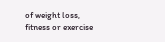of weight loss, fitness or exercise